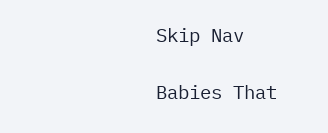Skip Nav

Babies That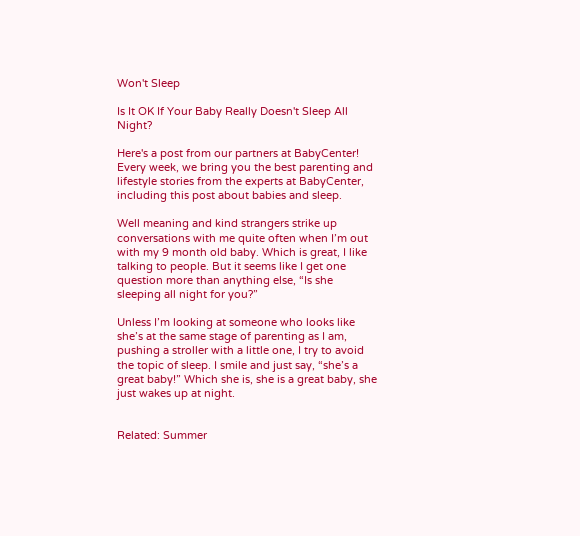Won't Sleep

Is It OK If Your Baby Really Doesn't Sleep All Night?

Here's a post from our partners at BabyCenter! Every week, we bring you the best parenting and lifestyle stories from the experts at BabyCenter, including this post about babies and sleep.

Well meaning and kind strangers strike up conversations with me quite often when I’m out with my 9 month old baby. Which is great, I like talking to people. But it seems like I get one question more than anything else, “Is she sleeping all night for you?”

Unless I’m looking at someone who looks like she’s at the same stage of parenting as I am, pushing a stroller with a little one, I try to avoid the topic of sleep. I smile and just say, “she’s a great baby!” Which she is, she is a great baby, she just wakes up at night.


Related: Summer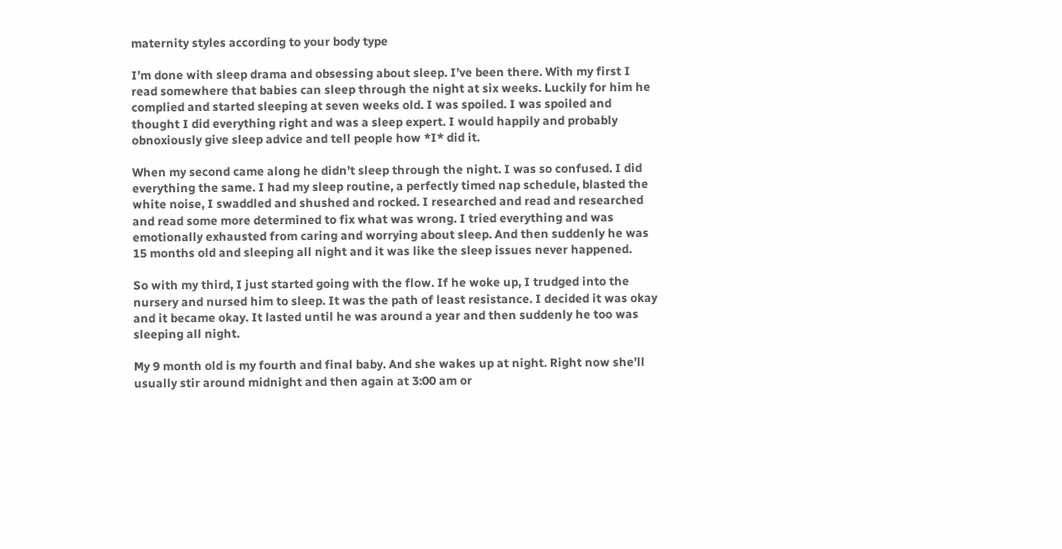maternity styles according to your body type

I’m done with sleep drama and obsessing about sleep. I’ve been there. With my first I read somewhere that babies can sleep through the night at six weeks. Luckily for him he complied and started sleeping at seven weeks old. I was spoiled. I was spoiled and thought I did everything right and was a sleep expert. I would happily and probably obnoxiously give sleep advice and tell people how *I* did it.

When my second came along he didn’t sleep through the night. I was so confused. I did everything the same. I had my sleep routine, a perfectly timed nap schedule, blasted the white noise, I swaddled and shushed and rocked. I researched and read and researched and read some more determined to fix what was wrong. I tried everything and was emotionally exhausted from caring and worrying about sleep. And then suddenly he was 15 months old and sleeping all night and it was like the sleep issues never happened.

So with my third, I just started going with the flow. If he woke up, I trudged into the nursery and nursed him to sleep. It was the path of least resistance. I decided it was okay and it became okay. It lasted until he was around a year and then suddenly he too was sleeping all night.

My 9 month old is my fourth and final baby. And she wakes up at night. Right now she’ll usually stir around midnight and then again at 3:00 am or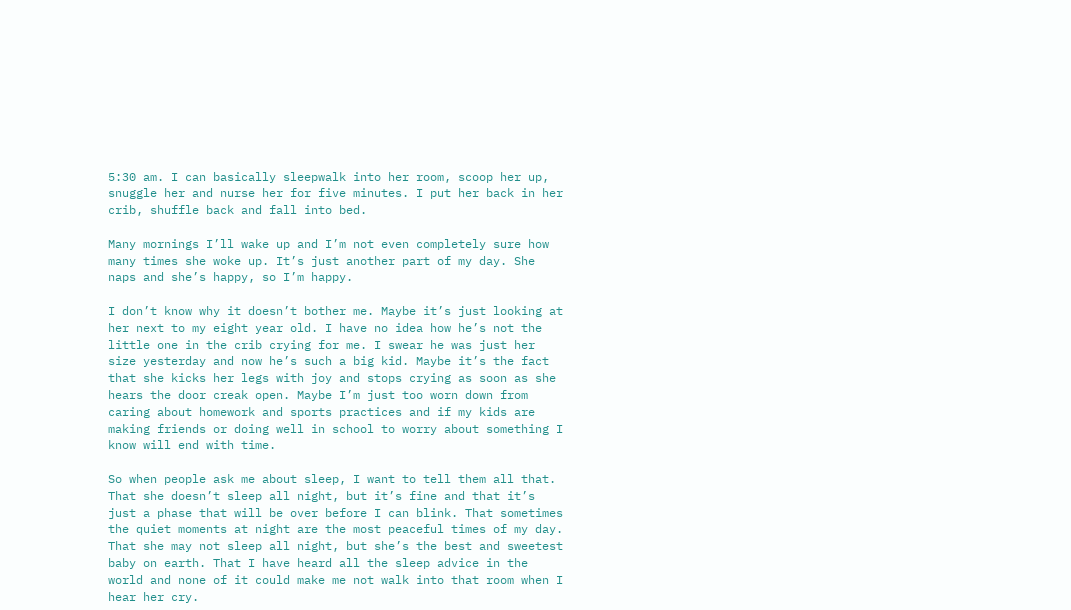5:30 am. I can basically sleepwalk into her room, scoop her up, snuggle her and nurse her for five minutes. I put her back in her crib, shuffle back and fall into bed.

Many mornings I’ll wake up and I’m not even completely sure how many times she woke up. It’s just another part of my day. She naps and she’s happy, so I’m happy.

I don’t know why it doesn’t bother me. Maybe it’s just looking at her next to my eight year old. I have no idea how he’s not the little one in the crib crying for me. I swear he was just her size yesterday and now he’s such a big kid. Maybe it’s the fact that she kicks her legs with joy and stops crying as soon as she hears the door creak open. Maybe I’m just too worn down from caring about homework and sports practices and if my kids are making friends or doing well in school to worry about something I know will end with time.

So when people ask me about sleep, I want to tell them all that. That she doesn’t sleep all night, but it’s fine and that it’s just a phase that will be over before I can blink. That sometimes the quiet moments at night are the most peaceful times of my day. That she may not sleep all night, but she’s the best and sweetest baby on earth. That I have heard all the sleep advice in the world and none of it could make me not walk into that room when I hear her cry.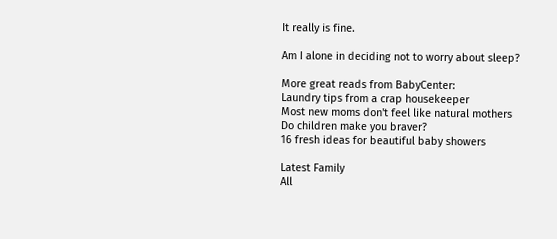It really is fine.

Am I alone in deciding not to worry about sleep?

More great reads from BabyCenter:
Laundry tips from a crap housekeeper
Most new moms don't feel like natural mothers
Do children make you braver?
16 fresh ideas for beautiful baby showers

Latest Family
All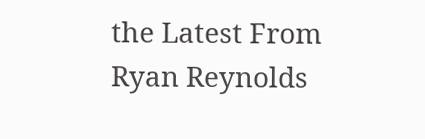the Latest From Ryan Reynolds